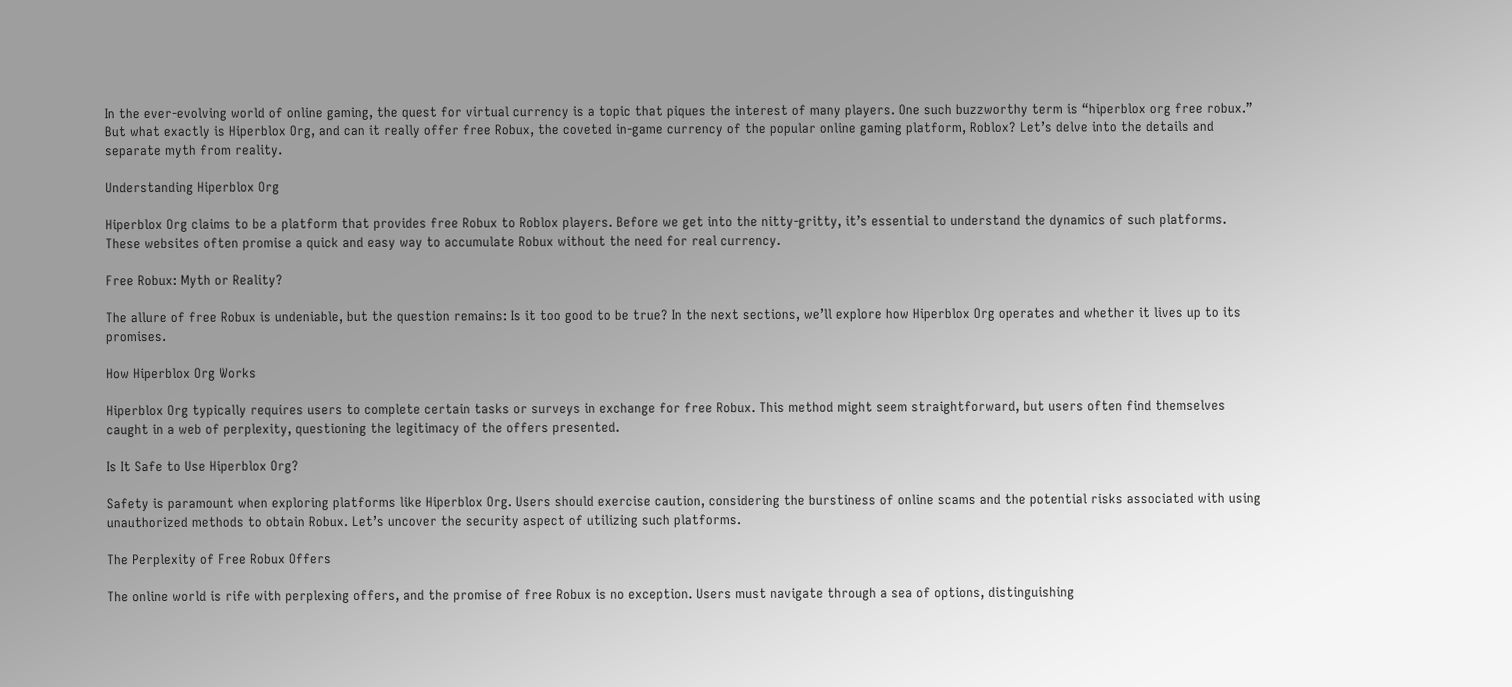In the ever-evolving world of online gaming, the quest for virtual currency is a topic that piques the interest of many players. One such buzzworthy term is “hiperblox org free robux.” But what exactly is Hiperblox Org, and can it really offer free Robux, the coveted in-game currency of the popular online gaming platform, Roblox? Let’s delve into the details and separate myth from reality.

Understanding Hiperblox Org

Hiperblox Org claims to be a platform that provides free Robux to Roblox players. Before we get into the nitty-gritty, it’s essential to understand the dynamics of such platforms. These websites often promise a quick and easy way to accumulate Robux without the need for real currency.

Free Robux: Myth or Reality?

The allure of free Robux is undeniable, but the question remains: Is it too good to be true? In the next sections, we’ll explore how Hiperblox Org operates and whether it lives up to its promises.

How Hiperblox Org Works

Hiperblox Org typically requires users to complete certain tasks or surveys in exchange for free Robux. This method might seem straightforward, but users often find themselves caught in a web of perplexity, questioning the legitimacy of the offers presented.

Is It Safe to Use Hiperblox Org?

Safety is paramount when exploring platforms like Hiperblox Org. Users should exercise caution, considering the burstiness of online scams and the potential risks associated with using unauthorized methods to obtain Robux. Let’s uncover the security aspect of utilizing such platforms.

The Perplexity of Free Robux Offers

The online world is rife with perplexing offers, and the promise of free Robux is no exception. Users must navigate through a sea of options, distinguishing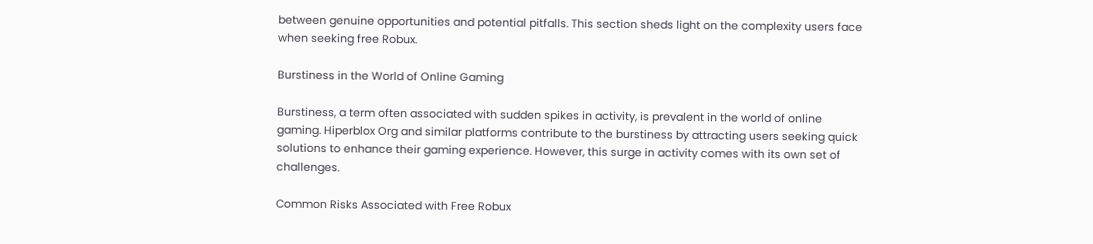between genuine opportunities and potential pitfalls. This section sheds light on the complexity users face when seeking free Robux.

Burstiness in the World of Online Gaming

Burstiness, a term often associated with sudden spikes in activity, is prevalent in the world of online gaming. Hiperblox Org and similar platforms contribute to the burstiness by attracting users seeking quick solutions to enhance their gaming experience. However, this surge in activity comes with its own set of challenges.

Common Risks Associated with Free Robux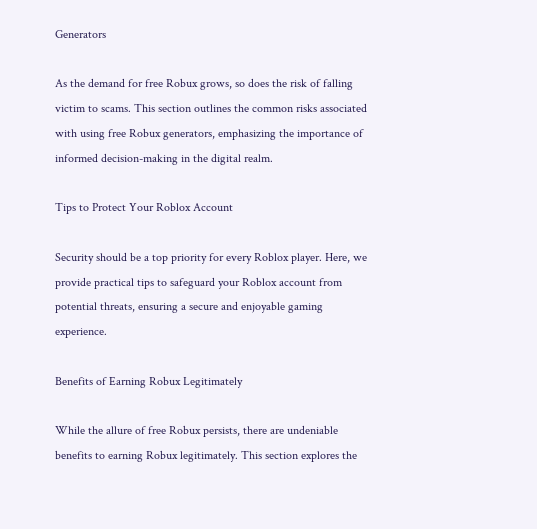Generators

As the demand for free Robux grows, so does the risk of falling victim to scams. This section outlines the common risks associated with using free Robux generators, emphasizing the importance of informed decision-making in the digital realm.

Tips to Protect Your Roblox Account

Security should be a top priority for every Roblox player. Here, we provide practical tips to safeguard your Roblox account from potential threats, ensuring a secure and enjoyable gaming experience.

Benefits of Earning Robux Legitimately

While the allure of free Robux persists, there are undeniable benefits to earning Robux legitimately. This section explores the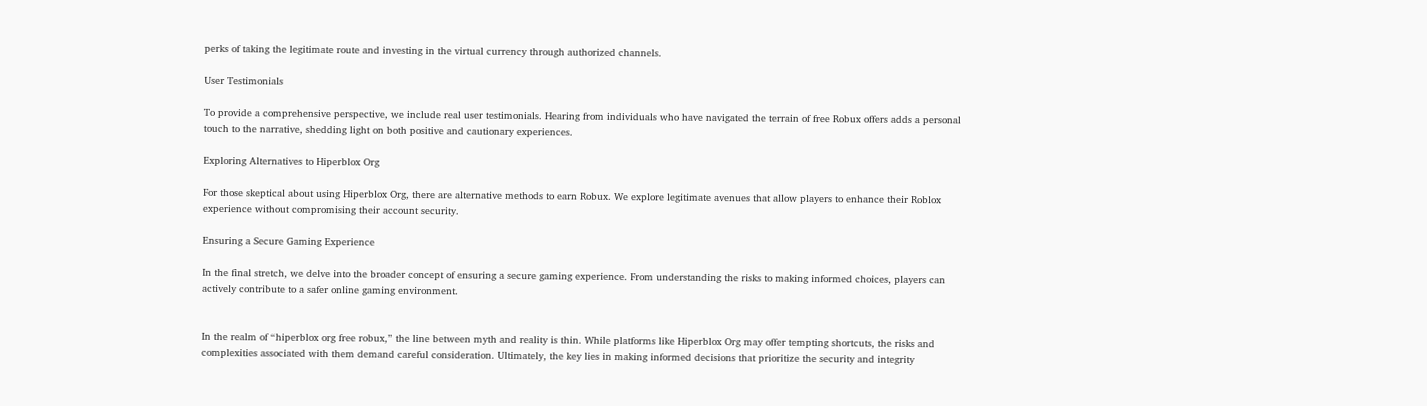perks of taking the legitimate route and investing in the virtual currency through authorized channels.

User Testimonials

To provide a comprehensive perspective, we include real user testimonials. Hearing from individuals who have navigated the terrain of free Robux offers adds a personal touch to the narrative, shedding light on both positive and cautionary experiences.

Exploring Alternatives to Hiperblox Org

For those skeptical about using Hiperblox Org, there are alternative methods to earn Robux. We explore legitimate avenues that allow players to enhance their Roblox experience without compromising their account security.

Ensuring a Secure Gaming Experience

In the final stretch, we delve into the broader concept of ensuring a secure gaming experience. From understanding the risks to making informed choices, players can actively contribute to a safer online gaming environment.


In the realm of “hiperblox org free robux,” the line between myth and reality is thin. While platforms like Hiperblox Org may offer tempting shortcuts, the risks and complexities associated with them demand careful consideration. Ultimately, the key lies in making informed decisions that prioritize the security and integrity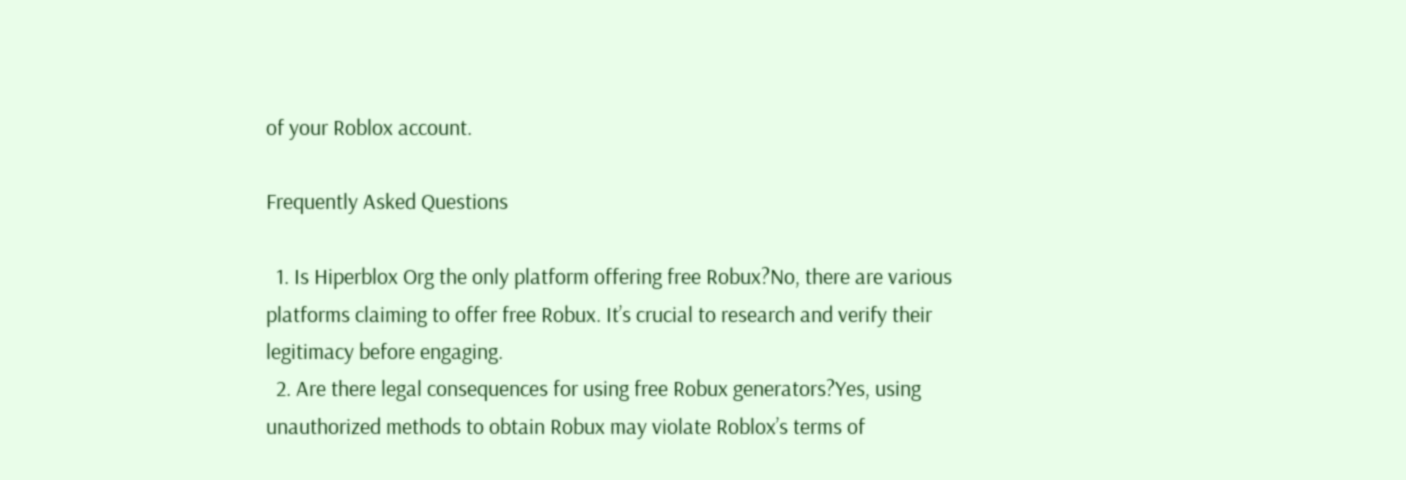of your Roblox account.

Frequently Asked Questions

  1. Is Hiperblox Org the only platform offering free Robux?No, there are various platforms claiming to offer free Robux. It’s crucial to research and verify their legitimacy before engaging.
  2. Are there legal consequences for using free Robux generators?Yes, using unauthorized methods to obtain Robux may violate Roblox’s terms of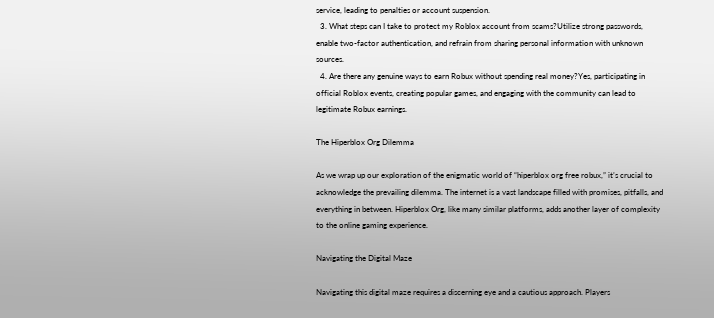service, leading to penalties or account suspension.
  3. What steps can I take to protect my Roblox account from scams?Utilize strong passwords, enable two-factor authentication, and refrain from sharing personal information with unknown sources.
  4. Are there any genuine ways to earn Robux without spending real money?Yes, participating in official Roblox events, creating popular games, and engaging with the community can lead to legitimate Robux earnings.

The Hiperblox Org Dilemma

As we wrap up our exploration of the enigmatic world of “hiperblox org free robux,” it’s crucial to acknowledge the prevailing dilemma. The internet is a vast landscape filled with promises, pitfalls, and everything in between. Hiperblox Org, like many similar platforms, adds another layer of complexity to the online gaming experience.

Navigating the Digital Maze

Navigating this digital maze requires a discerning eye and a cautious approach. Players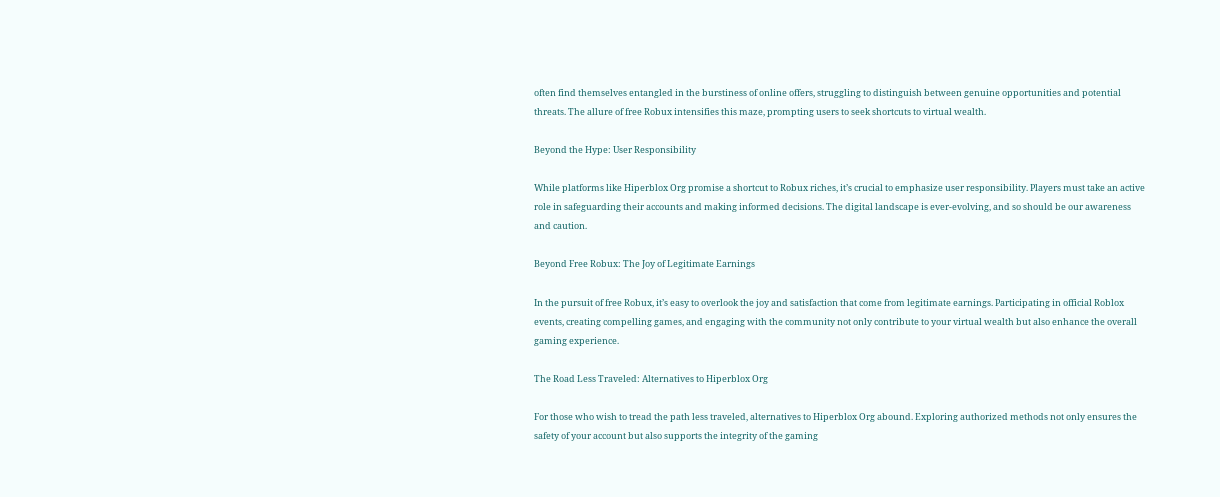often find themselves entangled in the burstiness of online offers, struggling to distinguish between genuine opportunities and potential threats. The allure of free Robux intensifies this maze, prompting users to seek shortcuts to virtual wealth.

Beyond the Hype: User Responsibility

While platforms like Hiperblox Org promise a shortcut to Robux riches, it’s crucial to emphasize user responsibility. Players must take an active role in safeguarding their accounts and making informed decisions. The digital landscape is ever-evolving, and so should be our awareness and caution.

Beyond Free Robux: The Joy of Legitimate Earnings

In the pursuit of free Robux, it’s easy to overlook the joy and satisfaction that come from legitimate earnings. Participating in official Roblox events, creating compelling games, and engaging with the community not only contribute to your virtual wealth but also enhance the overall gaming experience.

The Road Less Traveled: Alternatives to Hiperblox Org

For those who wish to tread the path less traveled, alternatives to Hiperblox Org abound. Exploring authorized methods not only ensures the safety of your account but also supports the integrity of the gaming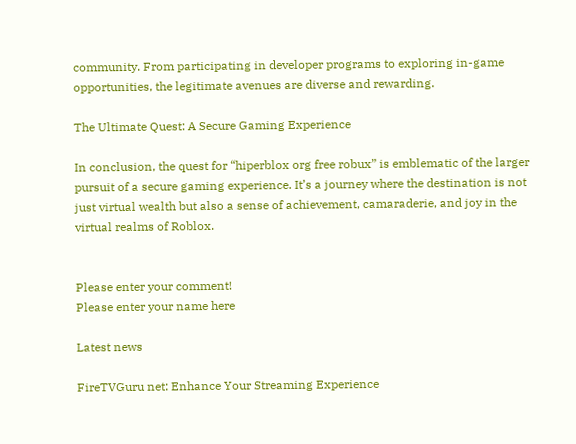community. From participating in developer programs to exploring in-game opportunities, the legitimate avenues are diverse and rewarding.

The Ultimate Quest: A Secure Gaming Experience

In conclusion, the quest for “hiperblox org free robux” is emblematic of the larger pursuit of a secure gaming experience. It’s a journey where the destination is not just virtual wealth but also a sense of achievement, camaraderie, and joy in the virtual realms of Roblox.


Please enter your comment!
Please enter your name here

Latest news

FireTVGuru net: Enhance Your Streaming Experience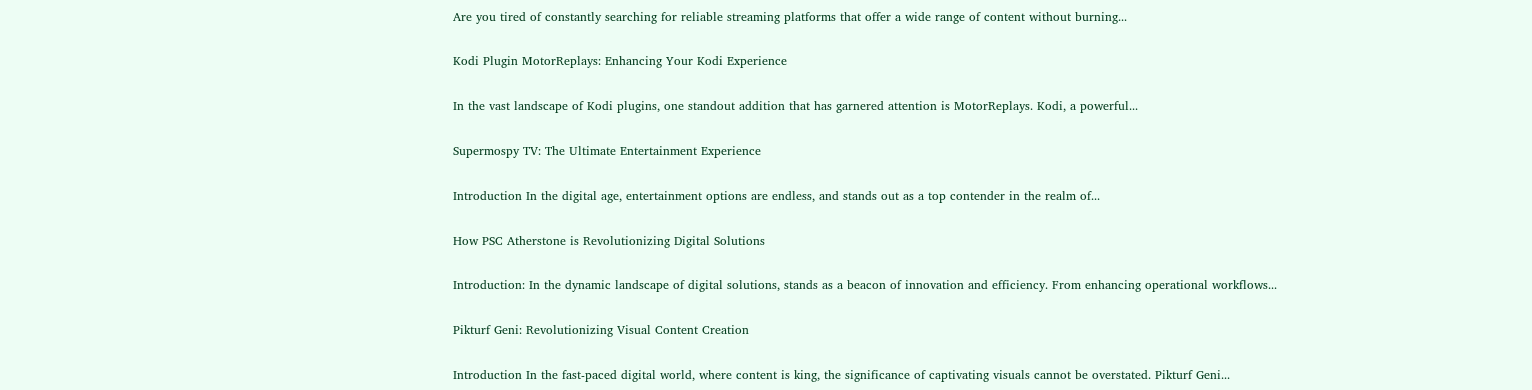Are you tired of constantly searching for reliable streaming platforms that offer a wide range of content without burning...

Kodi Plugin MotorReplays: Enhancing Your Kodi Experience

In the vast landscape of Kodi plugins, one standout addition that has garnered attention is MotorReplays. Kodi, a powerful...

Supermospy TV: The Ultimate Entertainment Experience

Introduction In the digital age, entertainment options are endless, and stands out as a top contender in the realm of...

How PSC Atherstone is Revolutionizing Digital Solutions

Introduction: In the dynamic landscape of digital solutions, stands as a beacon of innovation and efficiency. From enhancing operational workflows...

Pikturf Geni: Revolutionizing Visual Content Creation

Introduction In the fast-paced digital world, where content is king, the significance of captivating visuals cannot be overstated. Pikturf Geni...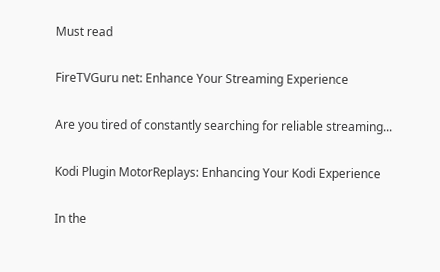Must read

FireTVGuru net: Enhance Your Streaming Experience

Are you tired of constantly searching for reliable streaming...

Kodi Plugin MotorReplays: Enhancing Your Kodi Experience

In the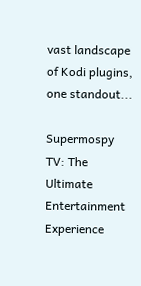vast landscape of Kodi plugins, one standout...

Supermospy TV: The Ultimate Entertainment Experience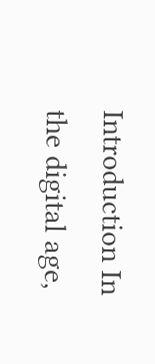Introduction In the digital age,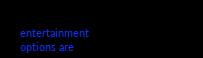entertainment options are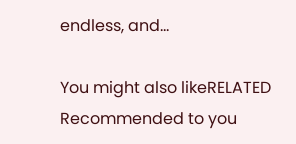endless, and...

You might also likeRELATED
Recommended to you